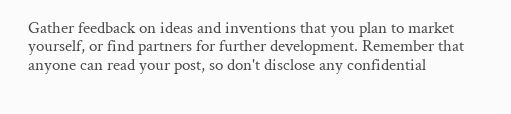Gather feedback on ideas and inventions that you plan to market yourself, or find partners for further development. Remember that anyone can read your post, so don't disclose any confidential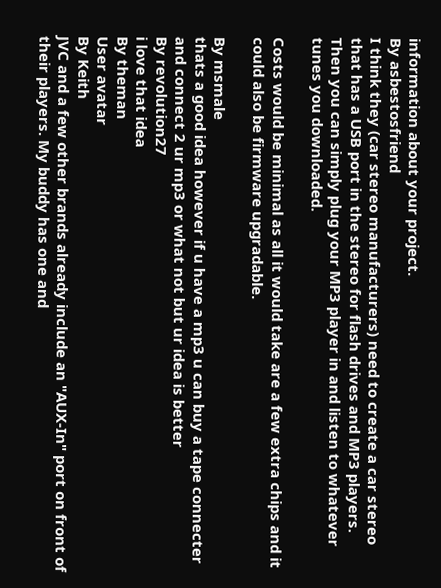information about your project.
By asbestosfriend
I think they (car stereo manufacturers) need to create a car stereo that has a USB port in the stereo for flash drives and MP3 players. Then you can simply plug your MP3 player in and listen to whatever tunes you downloaded.

Costs would be minimal as all it would take are a few extra chips and it could also be firmware upgradable.

By msmale
thats a good idea however if u have a mp3 u can buy a tape connecter and connect 2 ur mp3 or what not but ur idea is better
By revolution27
i love that idea
By theman
User avatar
By Keith
JVC and a few other brands already include an "AUX-In" port on front of their players. My buddy has one and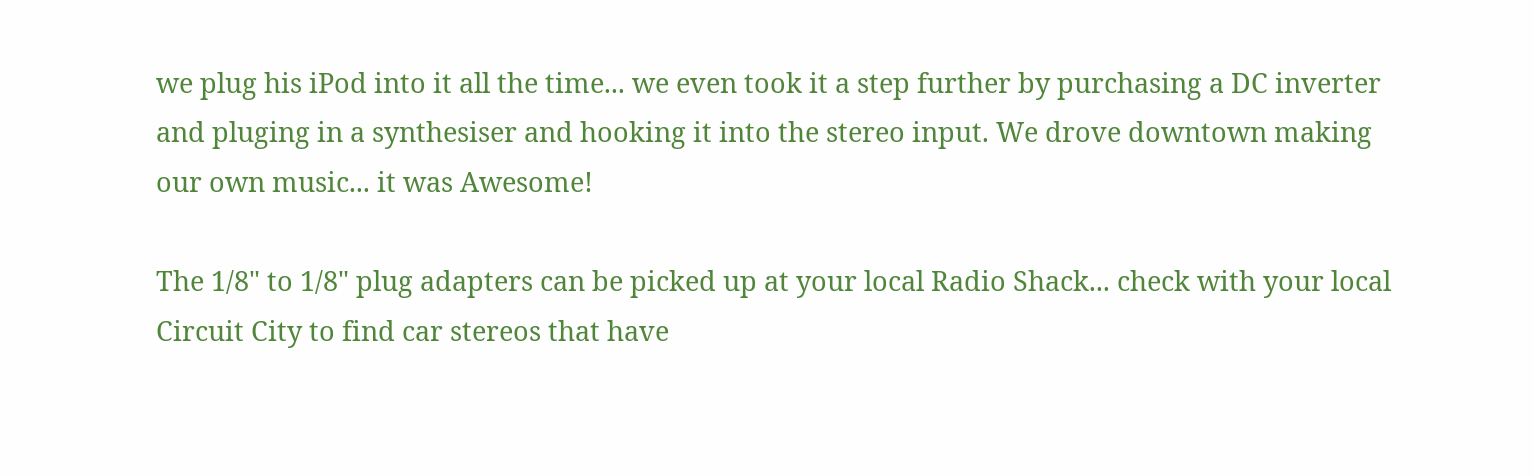we plug his iPod into it all the time... we even took it a step further by purchasing a DC inverter and pluging in a synthesiser and hooking it into the stereo input. We drove downtown making our own music... it was Awesome!

The 1/8" to 1/8" plug adapters can be picked up at your local Radio Shack... check with your local Circuit City to find car stereos that have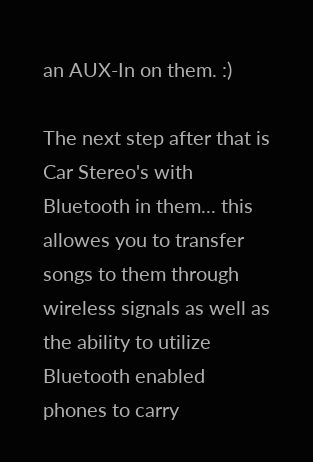an AUX-In on them. :)

The next step after that is Car Stereo's with Bluetooth in them... this allowes you to transfer songs to them through wireless signals as well as the ability to utilize Bluetooth enabled phones to carry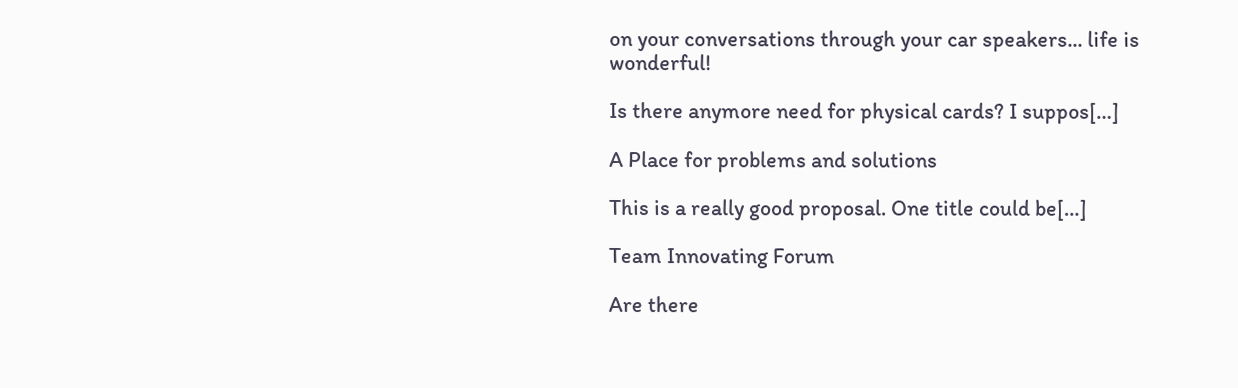on your conversations through your car speakers... life is wonderful!

Is there anymore need for physical cards? I suppos[…]

A Place for problems and solutions

This is a really good proposal. One title could be[…]

Team Innovating Forum

Are there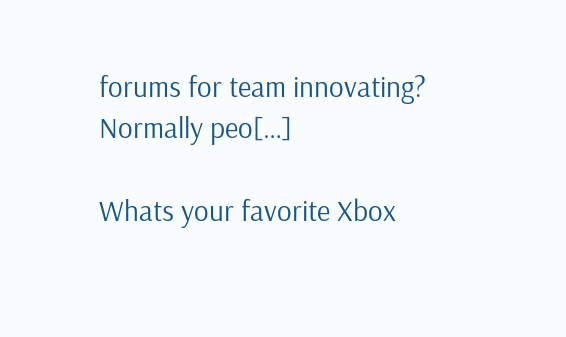forums for team innovating? Normally peo[…]

Whats your favorite Xbox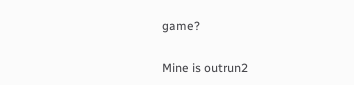game?

Mine is outrun2